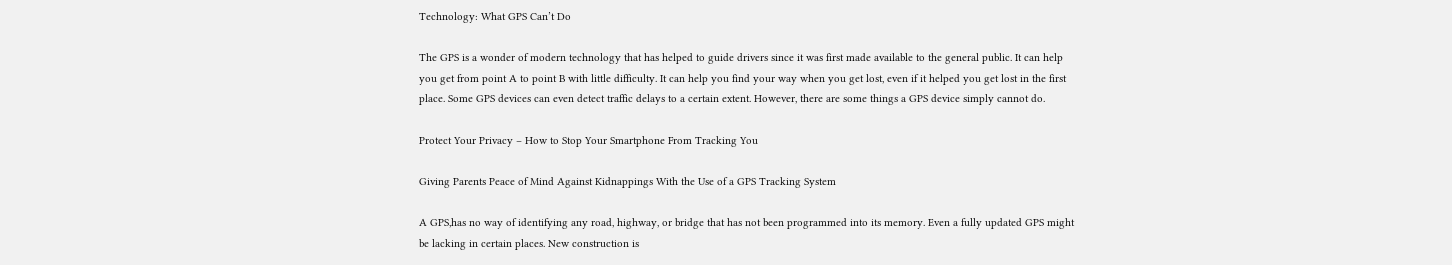Technology: What GPS Can’t Do

The GPS is a wonder of modern technology that has helped to guide drivers since it was first made available to the general public. It can help you get from point A to point B with little difficulty. It can help you find your way when you get lost, even if it helped you get lost in the first place. Some GPS devices can even detect traffic delays to a certain extent. However, there are some things a GPS device simply cannot do.

Protect Your Privacy – How to Stop Your Smartphone From Tracking You

Giving Parents Peace of Mind Against Kidnappings With the Use of a GPS Tracking System

A GPS,has no way of identifying any road, highway, or bridge that has not been programmed into its memory. Even a fully updated GPS might be lacking in certain places. New construction is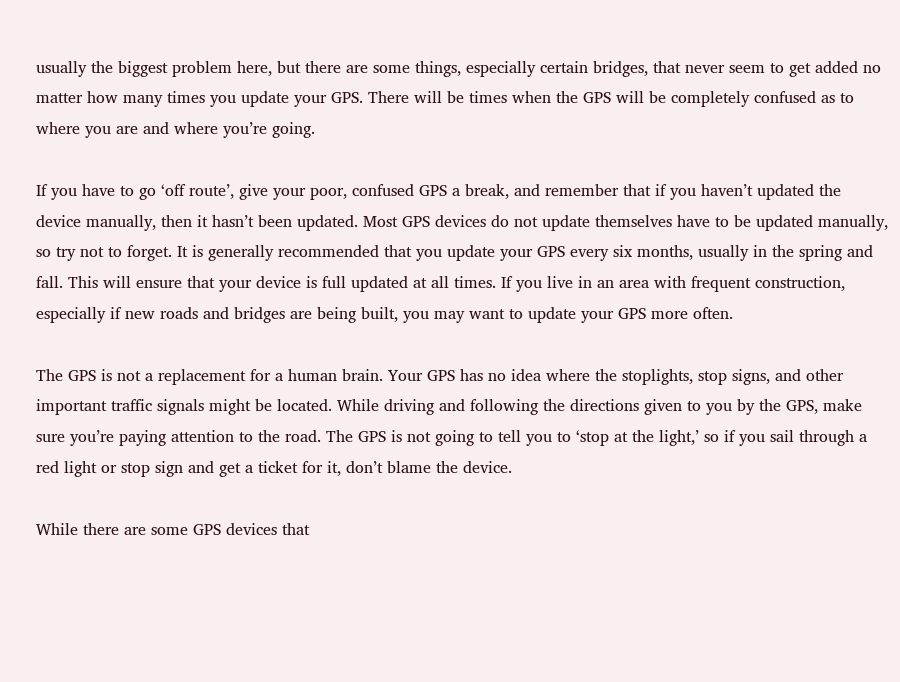usually the biggest problem here, but there are some things, especially certain bridges, that never seem to get added no matter how many times you update your GPS. There will be times when the GPS will be completely confused as to where you are and where you’re going.

If you have to go ‘off route’, give your poor, confused GPS a break, and remember that if you haven’t updated the device manually, then it hasn’t been updated. Most GPS devices do not update themselves have to be updated manually, so try not to forget. It is generally recommended that you update your GPS every six months, usually in the spring and fall. This will ensure that your device is full updated at all times. If you live in an area with frequent construction, especially if new roads and bridges are being built, you may want to update your GPS more often.

The GPS is not a replacement for a human brain. Your GPS has no idea where the stoplights, stop signs, and other important traffic signals might be located. While driving and following the directions given to you by the GPS, make sure you’re paying attention to the road. The GPS is not going to tell you to ‘stop at the light,’ so if you sail through a red light or stop sign and get a ticket for it, don’t blame the device.

While there are some GPS devices that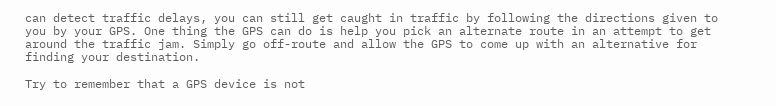can detect traffic delays, you can still get caught in traffic by following the directions given to you by your GPS. One thing the GPS can do is help you pick an alternate route in an attempt to get around the traffic jam. Simply go off-route and allow the GPS to come up with an alternative for finding your destination.

Try to remember that a GPS device is not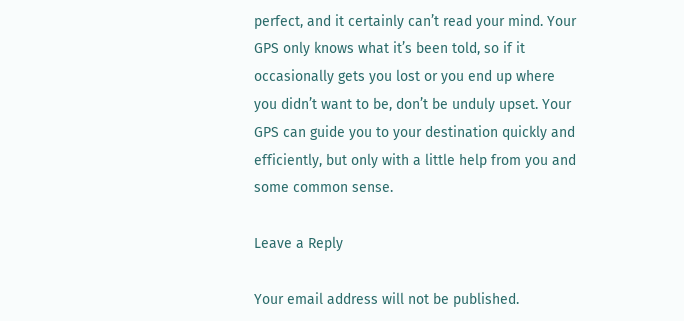perfect, and it certainly can’t read your mind. Your GPS only knows what it’s been told, so if it occasionally gets you lost or you end up where you didn’t want to be, don’t be unduly upset. Your GPS can guide you to your destination quickly and efficiently, but only with a little help from you and some common sense.

Leave a Reply

Your email address will not be published.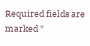Required fields are marked *